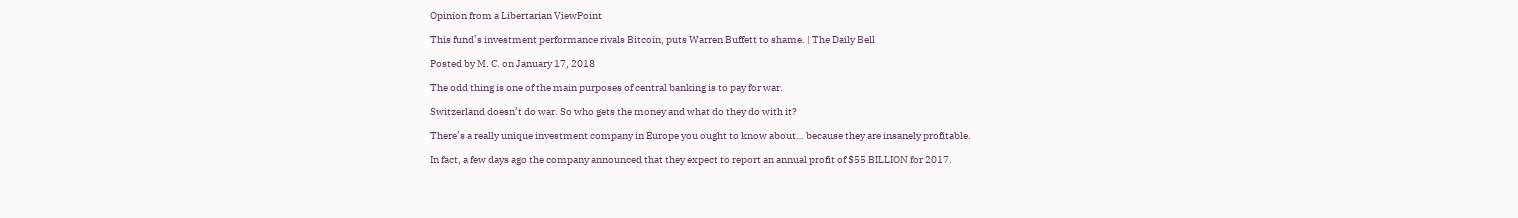Opinion from a Libertarian ViewPoint

This fund’s investment performance rivals Bitcoin, puts Warren Buffett to shame. | The Daily Bell

Posted by M. C. on January 17, 2018

The odd thing is one of the main purposes of central banking is to pay for war.

Switzerland doesn’t do war. So who gets the money and what do they do with it?

There’s a really unique investment company in Europe you ought to know about… because they are insanely profitable.

In fact, a few days ago the company announced that they expect to report an annual profit of $55 BILLION for 2017.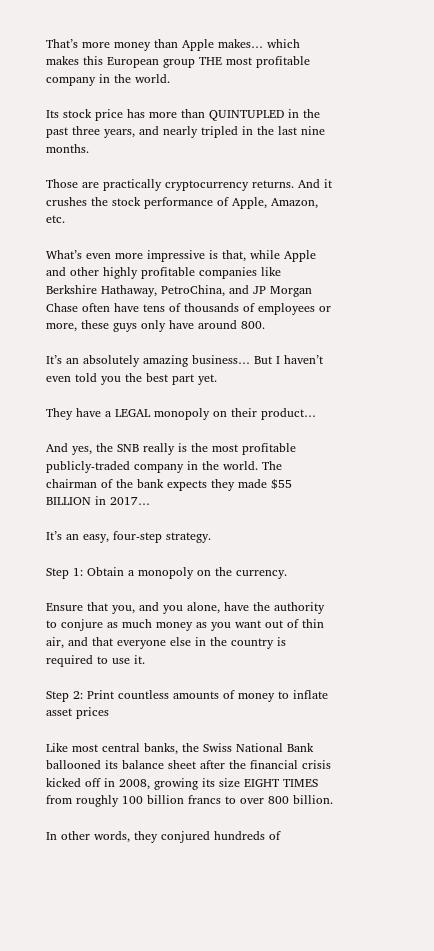That’s more money than Apple makes… which makes this European group THE most profitable company in the world.

Its stock price has more than QUINTUPLED in the past three years, and nearly tripled in the last nine months.

Those are practically cryptocurrency returns. And it crushes the stock performance of Apple, Amazon, etc.

What’s even more impressive is that, while Apple and other highly profitable companies like Berkshire Hathaway, PetroChina, and JP Morgan Chase often have tens of thousands of employees or more, these guys only have around 800.

It’s an absolutely amazing business… But I haven’t even told you the best part yet.

They have a LEGAL monopoly on their product…

And yes, the SNB really is the most profitable publicly-traded company in the world. The chairman of the bank expects they made $55 BILLION in 2017…

It’s an easy, four-step strategy.

Step 1: Obtain a monopoly on the currency.

Ensure that you, and you alone, have the authority to conjure as much money as you want out of thin air, and that everyone else in the country is required to use it.

Step 2: Print countless amounts of money to inflate asset prices

Like most central banks, the Swiss National Bank ballooned its balance sheet after the financial crisis kicked off in 2008, growing its size EIGHT TIMES from roughly 100 billion francs to over 800 billion.

In other words, they conjured hundreds of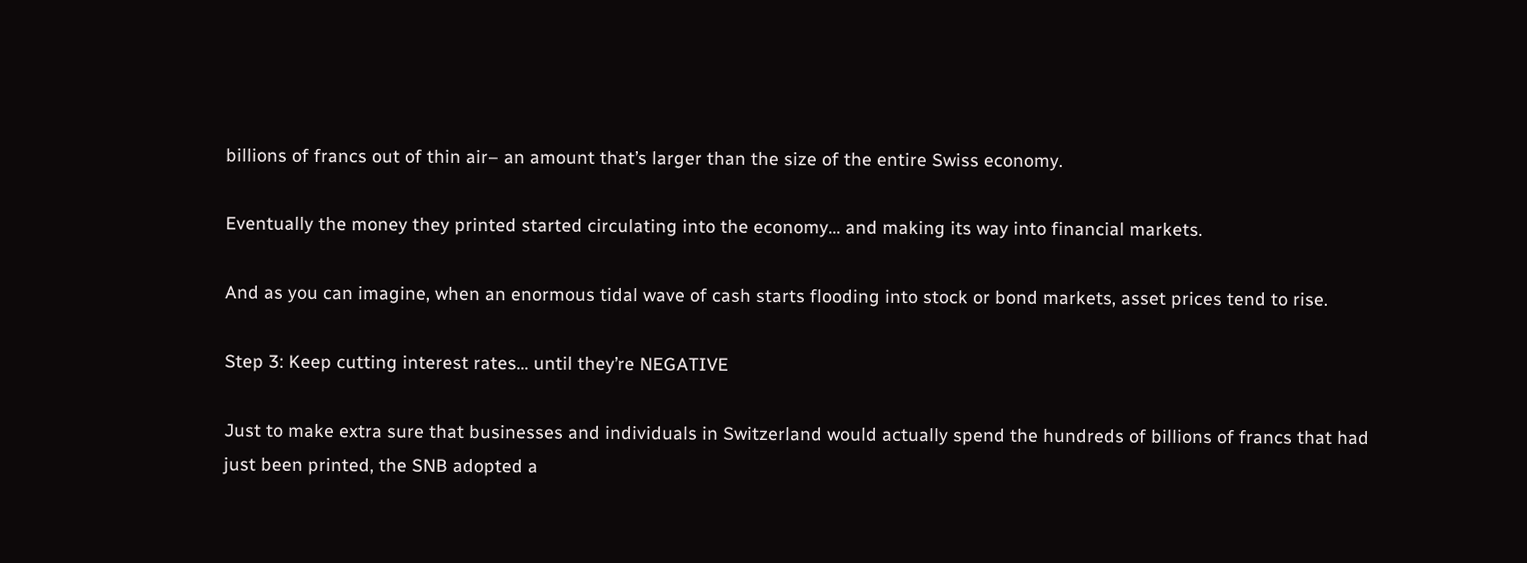billions of francs out of thin air– an amount that’s larger than the size of the entire Swiss economy.

Eventually the money they printed started circulating into the economy… and making its way into financial markets.

And as you can imagine, when an enormous tidal wave of cash starts flooding into stock or bond markets, asset prices tend to rise.

Step 3: Keep cutting interest rates… until they’re NEGATIVE

Just to make extra sure that businesses and individuals in Switzerland would actually spend the hundreds of billions of francs that had just been printed, the SNB adopted a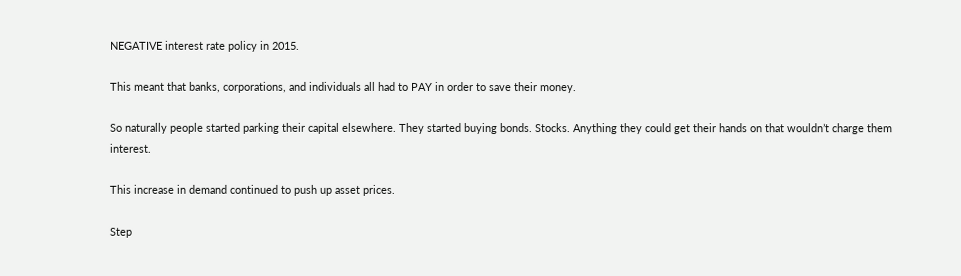NEGATIVE interest rate policy in 2015.

This meant that banks, corporations, and individuals all had to PAY in order to save their money.

So naturally people started parking their capital elsewhere. They started buying bonds. Stocks. Anything they could get their hands on that wouldn’t charge them interest.

This increase in demand continued to push up asset prices.

Step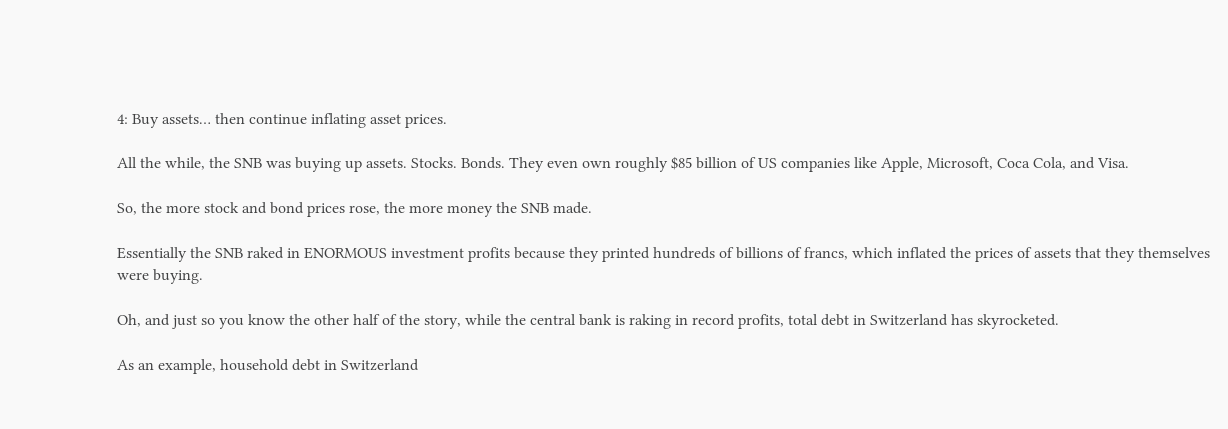4: Buy assets… then continue inflating asset prices.

All the while, the SNB was buying up assets. Stocks. Bonds. They even own roughly $85 billion of US companies like Apple, Microsoft, Coca Cola, and Visa.

So, the more stock and bond prices rose, the more money the SNB made.

Essentially the SNB raked in ENORMOUS investment profits because they printed hundreds of billions of francs, which inflated the prices of assets that they themselves were buying.

Oh, and just so you know the other half of the story, while the central bank is raking in record profits, total debt in Switzerland has skyrocketed.

As an example, household debt in Switzerland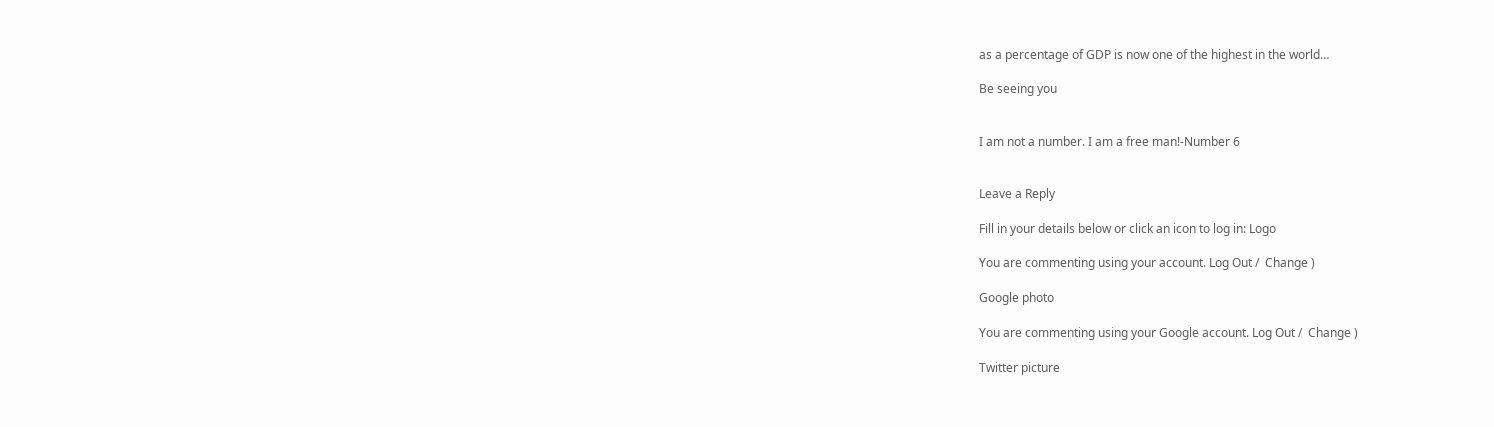as a percentage of GDP is now one of the highest in the world…

Be seeing you


I am not a number. I am a free man!-Number 6


Leave a Reply

Fill in your details below or click an icon to log in: Logo

You are commenting using your account. Log Out /  Change )

Google photo

You are commenting using your Google account. Log Out /  Change )

Twitter picture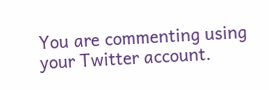You are commenting using your Twitter account.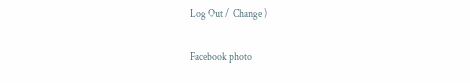Log Out /  Change )

Facebook photo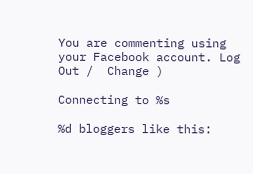You are commenting using your Facebook account. Log Out /  Change )

Connecting to %s

%d bloggers like this: